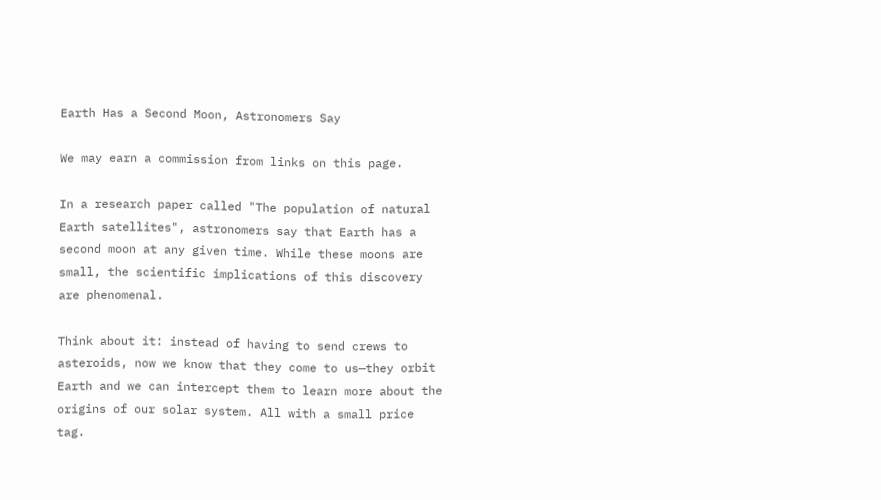Earth Has a Second Moon, Astronomers Say

We may earn a commission from links on this page.

In a research paper called "The population of natural Earth satellites", astronomers say that Earth has a second moon at any given time. While these moons are small, the scientific implications of this discovery are phenomenal.

Think about it: instead of having to send crews to asteroids, now we know that they come to us—they orbit Earth and we can intercept them to learn more about the origins of our solar system. All with a small price tag.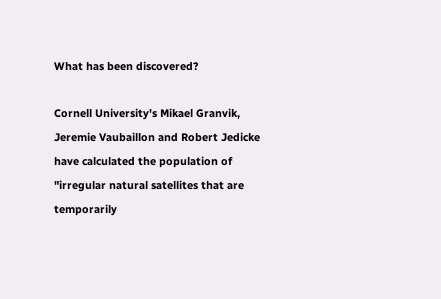What has been discovered?

Cornell University's Mikael Granvik, Jeremie Vaubaillon and Robert Jedicke have calculated the population of "irregular natural satellites that are temporarily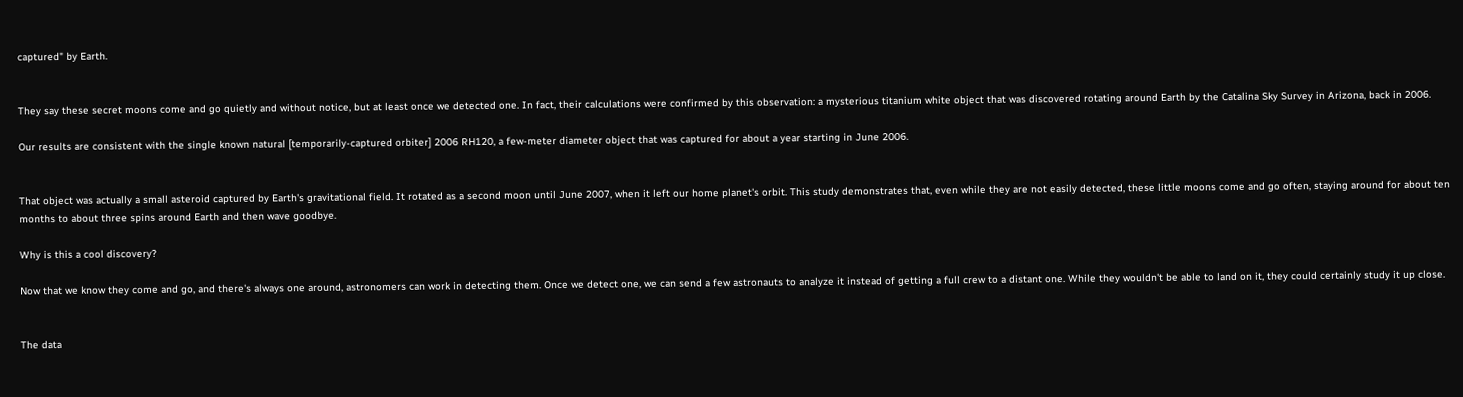captured" by Earth.


They say these secret moons come and go quietly and without notice, but at least once we detected one. In fact, their calculations were confirmed by this observation: a mysterious titanium white object that was discovered rotating around Earth by the Catalina Sky Survey in Arizona, back in 2006.

Our results are consistent with the single known natural [temporarily-captured orbiter] 2006 RH120, a few-meter diameter object that was captured for about a year starting in June 2006.


That object was actually a small asteroid captured by Earth's gravitational field. It rotated as a second moon until June 2007, when it left our home planet's orbit. This study demonstrates that, even while they are not easily detected, these little moons come and go often, staying around for about ten months to about three spins around Earth and then wave goodbye.

Why is this a cool discovery?

Now that we know they come and go, and there's always one around, astronomers can work in detecting them. Once we detect one, we can send a few astronauts to analyze it instead of getting a full crew to a distant one. While they wouldn't be able to land on it, they could certainly study it up close.


The data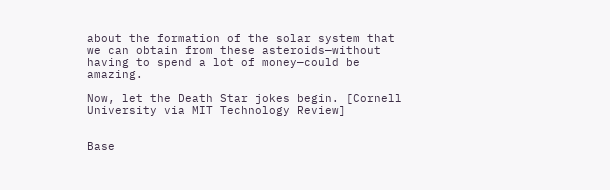about the formation of the solar system that we can obtain from these asteroids—without having to spend a lot of money—could be amazing.

Now, let the Death Star jokes begin. [Cornell University via MIT Technology Review]


Base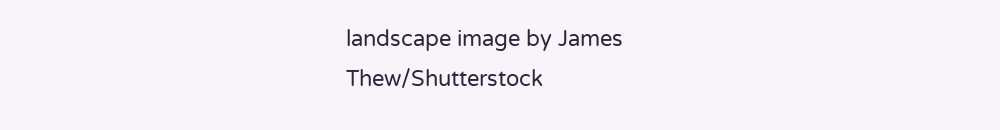landscape image by James Thew/Shutterstock